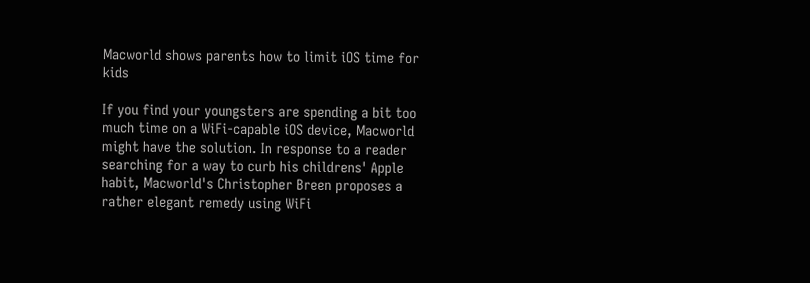Macworld shows parents how to limit iOS time for kids

If you find your youngsters are spending a bit too much time on a WiFi-capable iOS device, Macworld might have the solution. In response to a reader searching for a way to curb his childrens' Apple habit, Macworld's Christopher Breen proposes a rather elegant remedy using WiFi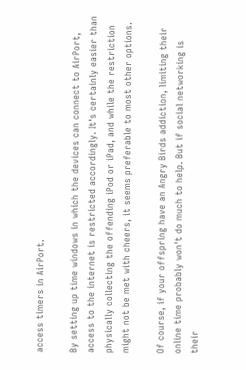access timers in AirPort.

By setting up time windows in which the devices can connect to AirPort, access to the internet is restricted accordingly. It's certainly easier than physically collecting the offending iPod or iPad, and while the restriction might not be met with cheers, it seems preferable to most other options.

Of course, if your offspring have an Angry Birds addiction, limiting their online time probably won't do much to help. But if social networking is their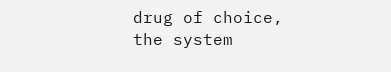drug of choice, the system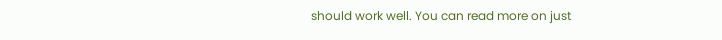should work well. You can read more on just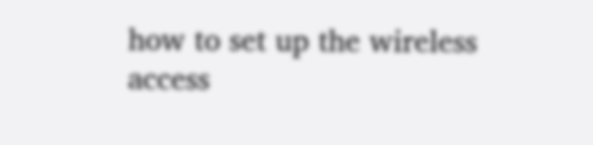how to set up the wireless access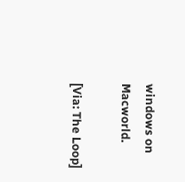windows on Macworld.

[Via: The Loop]